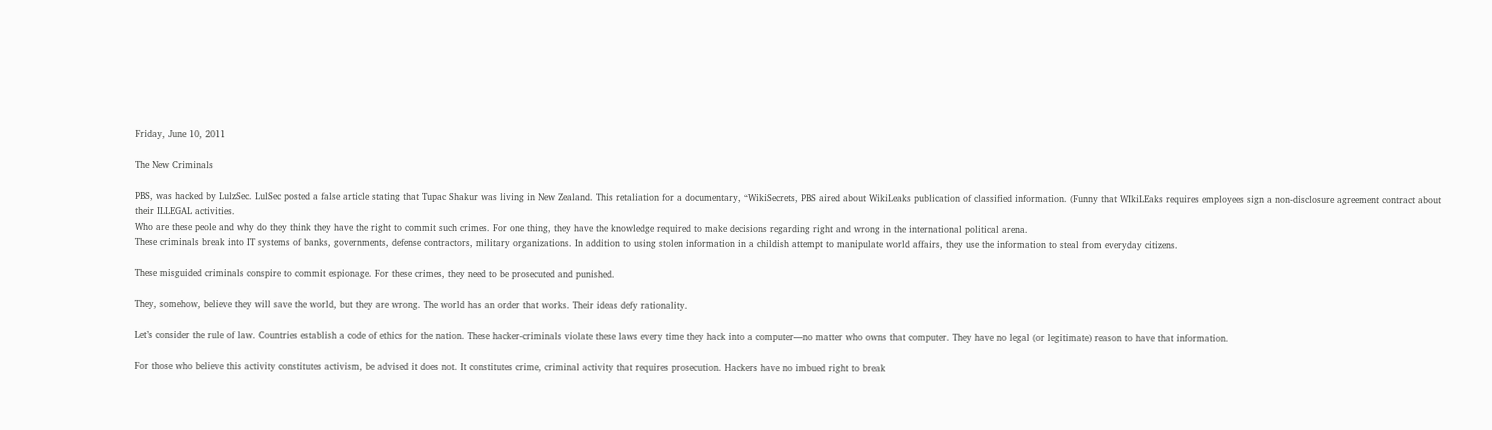Friday, June 10, 2011

The New Criminals

PBS, was hacked by LulzSec. LulSec posted a false article stating that Tupac Shakur was living in New Zealand. This retaliation for a documentary, “WikiSecrets, PBS aired about WikiLeaks publication of classified information. (Funny that WIkiLEaks requires employees sign a non-disclosure agreement contract about their ILLEGAL activities.
Who are these peole and why do they think they have the right to commit such crimes. For one thing, they have the knowledge required to make decisions regarding right and wrong in the international political arena.
These criminals break into IT systems of banks, governments, defense contractors, military organizations. In addition to using stolen information in a childish attempt to manipulate world affairs, they use the information to steal from everyday citizens.

These misguided criminals conspire to commit espionage. For these crimes, they need to be prosecuted and punished.

They, somehow, believe they will save the world, but they are wrong. The world has an order that works. Their ideas defy rationality.

Let’s consider the rule of law. Countries establish a code of ethics for the nation. These hacker-criminals violate these laws every time they hack into a computer—no matter who owns that computer. They have no legal (or legitimate) reason to have that information.

For those who believe this activity constitutes activism, be advised it does not. It constitutes crime, criminal activity that requires prosecution. Hackers have no imbued right to break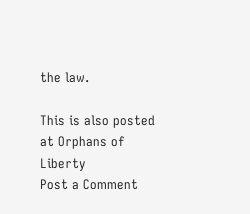the law.

This is also posted at Orphans of Liberty
Post a Comment